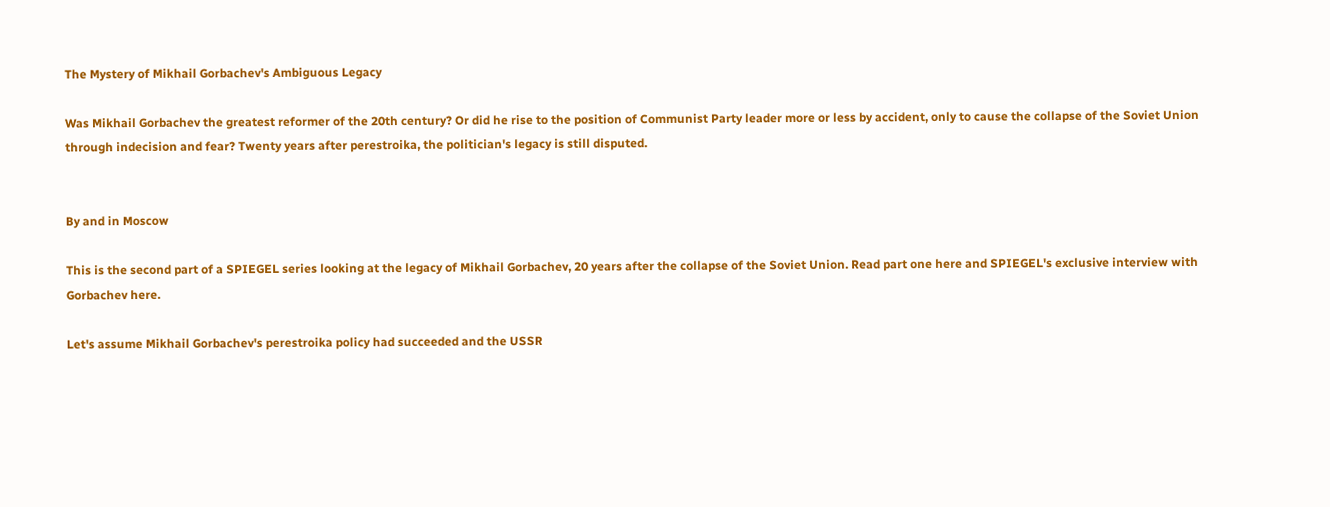The Mystery of Mikhail Gorbachev's Ambiguous Legacy

Was Mikhail Gorbachev the greatest reformer of the 20th century? Or did he rise to the position of Communist Party leader more or less by accident, only to cause the collapse of the Soviet Union through indecision and fear? Twenty years after perestroika, the politician's legacy is still disputed.


By and in Moscow

This is the second part of a SPIEGEL series looking at the legacy of Mikhail Gorbachev, 20 years after the collapse of the Soviet Union. Read part one here and SPIEGEL's exclusive interview with Gorbachev here.

Let's assume Mikhail Gorbachev's perestroika policy had succeeded and the USSR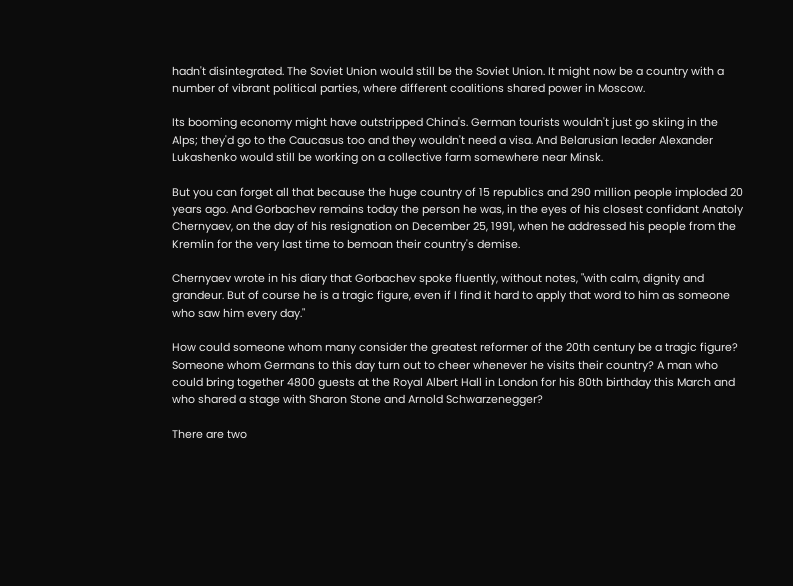hadn't disintegrated. The Soviet Union would still be the Soviet Union. It might now be a country with a number of vibrant political parties, where different coalitions shared power in Moscow.

Its booming economy might have outstripped China's. German tourists wouldn't just go skiing in the Alps; they'd go to the Caucasus too and they wouldn't need a visa. And Belarusian leader Alexander Lukashenko would still be working on a collective farm somewhere near Minsk.

But you can forget all that because the huge country of 15 republics and 290 million people imploded 20 years ago. And Gorbachev remains today the person he was, in the eyes of his closest confidant Anatoly Chernyaev, on the day of his resignation on December 25, 1991, when he addressed his people from the Kremlin for the very last time to bemoan their country's demise.

Chernyaev wrote in his diary that Gorbachev spoke fluently, without notes, "with calm, dignity and grandeur. But of course he is a tragic figure, even if I find it hard to apply that word to him as someone who saw him every day."

How could someone whom many consider the greatest reformer of the 20th century be a tragic figure? Someone whom Germans to this day turn out to cheer whenever he visits their country? A man who could bring together 4800 guests at the Royal Albert Hall in London for his 80th birthday this March and who shared a stage with Sharon Stone and Arnold Schwarzenegger?

There are two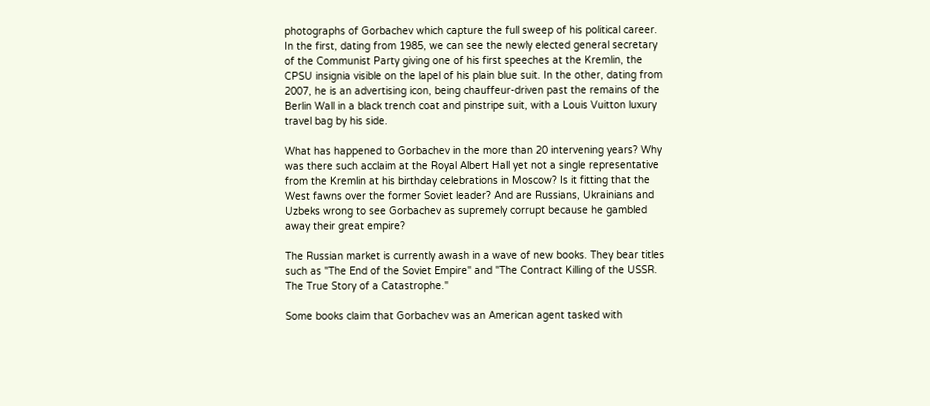photographs of Gorbachev which capture the full sweep of his political career. In the first, dating from 1985, we can see the newly elected general secretary of the Communist Party giving one of his first speeches at the Kremlin, the CPSU insignia visible on the lapel of his plain blue suit. In the other, dating from 2007, he is an advertising icon, being chauffeur-driven past the remains of the Berlin Wall in a black trench coat and pinstripe suit, with a Louis Vuitton luxury travel bag by his side.

What has happened to Gorbachev in the more than 20 intervening years? Why was there such acclaim at the Royal Albert Hall yet not a single representative from the Kremlin at his birthday celebrations in Moscow? Is it fitting that the West fawns over the former Soviet leader? And are Russians, Ukrainians and Uzbeks wrong to see Gorbachev as supremely corrupt because he gambled away their great empire?

The Russian market is currently awash in a wave of new books. They bear titles such as "The End of the Soviet Empire" and "The Contract Killing of the USSR. The True Story of a Catastrophe."

Some books claim that Gorbachev was an American agent tasked with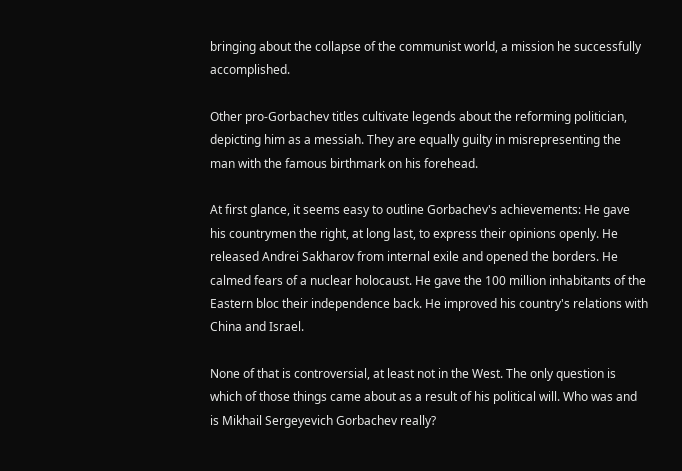bringing about the collapse of the communist world, a mission he successfully accomplished.

Other pro-Gorbachev titles cultivate legends about the reforming politician, depicting him as a messiah. They are equally guilty in misrepresenting the man with the famous birthmark on his forehead.

At first glance, it seems easy to outline Gorbachev's achievements: He gave his countrymen the right, at long last, to express their opinions openly. He released Andrei Sakharov from internal exile and opened the borders. He calmed fears of a nuclear holocaust. He gave the 100 million inhabitants of the Eastern bloc their independence back. He improved his country's relations with China and Israel.

None of that is controversial, at least not in the West. The only question is which of those things came about as a result of his political will. Who was and is Mikhail Sergeyevich Gorbachev really?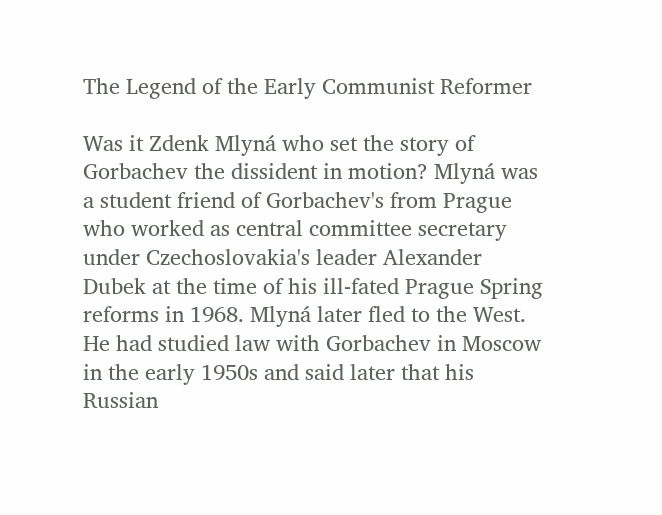The Legend of the Early Communist Reformer

Was it Zdenk Mlyná who set the story of Gorbachev the dissident in motion? Mlyná was a student friend of Gorbachev's from Prague who worked as central committee secretary under Czechoslovakia's leader Alexander Dubek at the time of his ill-fated Prague Spring reforms in 1968. Mlyná later fled to the West. He had studied law with Gorbachev in Moscow in the early 1950s and said later that his Russian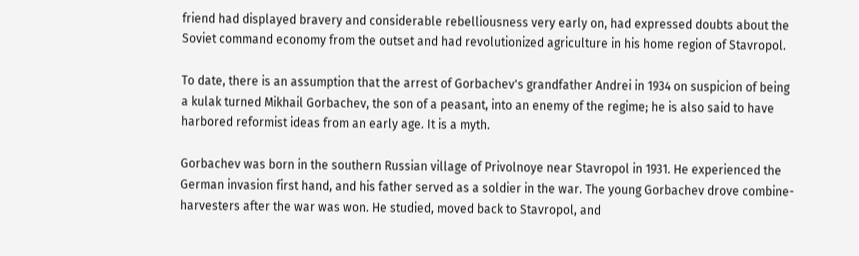friend had displayed bravery and considerable rebelliousness very early on, had expressed doubts about the Soviet command economy from the outset and had revolutionized agriculture in his home region of Stavropol.

To date, there is an assumption that the arrest of Gorbachev's grandfather Andrei in 1934 on suspicion of being a kulak turned Mikhail Gorbachev, the son of a peasant, into an enemy of the regime; he is also said to have harbored reformist ideas from an early age. It is a myth.

Gorbachev was born in the southern Russian village of Privolnoye near Stavropol in 1931. He experienced the German invasion first hand, and his father served as a soldier in the war. The young Gorbachev drove combine-harvesters after the war was won. He studied, moved back to Stavropol, and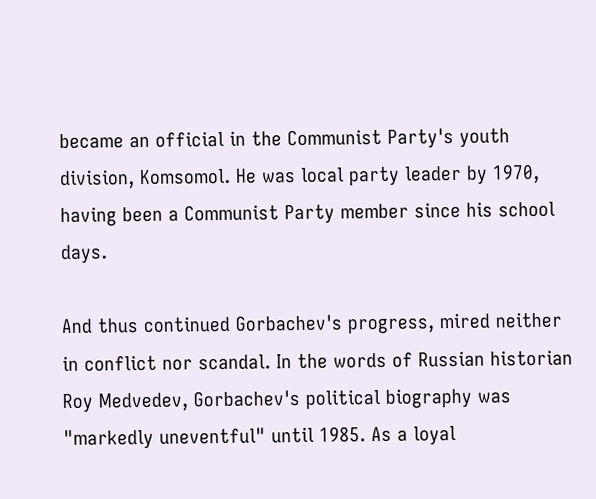became an official in the Communist Party's youth division, Komsomol. He was local party leader by 1970, having been a Communist Party member since his school days.

And thus continued Gorbachev's progress, mired neither in conflict nor scandal. In the words of Russian historian Roy Medvedev, Gorbachev's political biography was "markedly uneventful" until 1985. As a loyal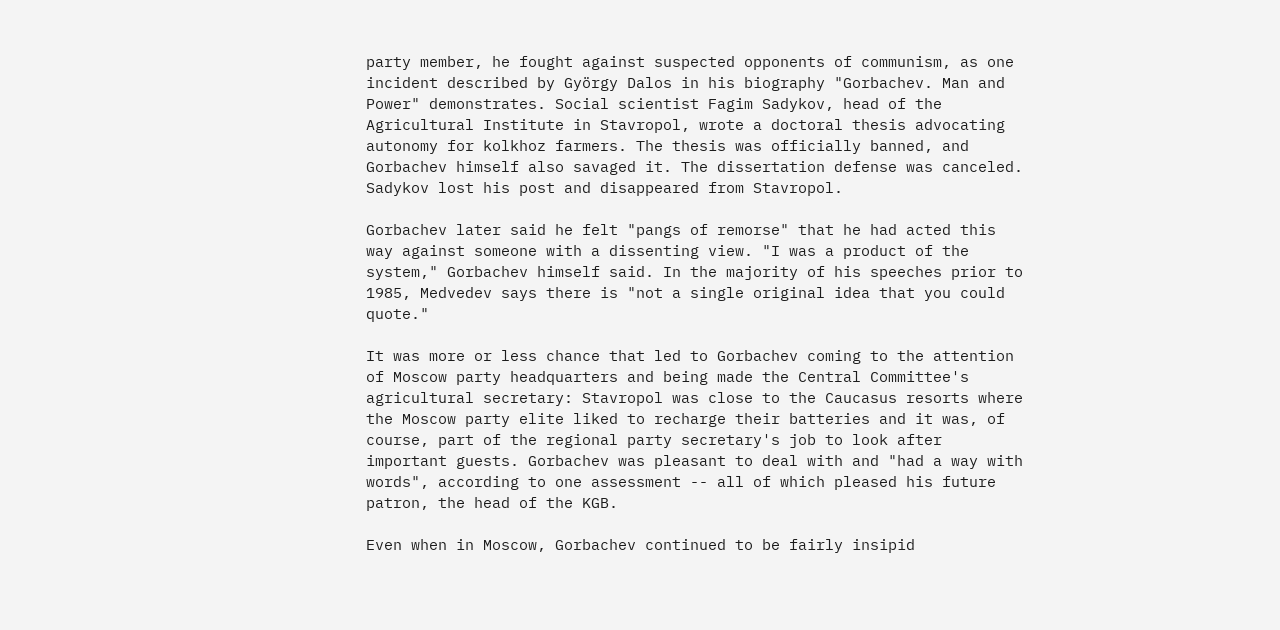party member, he fought against suspected opponents of communism, as one incident described by György Dalos in his biography "Gorbachev. Man and Power" demonstrates. Social scientist Fagim Sadykov, head of the Agricultural Institute in Stavropol, wrote a doctoral thesis advocating autonomy for kolkhoz farmers. The thesis was officially banned, and Gorbachev himself also savaged it. The dissertation defense was canceled. Sadykov lost his post and disappeared from Stavropol.

Gorbachev later said he felt "pangs of remorse" that he had acted this way against someone with a dissenting view. "I was a product of the system," Gorbachev himself said. In the majority of his speeches prior to 1985, Medvedev says there is "not a single original idea that you could quote."

It was more or less chance that led to Gorbachev coming to the attention of Moscow party headquarters and being made the Central Committee's agricultural secretary: Stavropol was close to the Caucasus resorts where the Moscow party elite liked to recharge their batteries and it was, of course, part of the regional party secretary's job to look after important guests. Gorbachev was pleasant to deal with and "had a way with words", according to one assessment -- all of which pleased his future patron, the head of the KGB.

Even when in Moscow, Gorbachev continued to be fairly insipid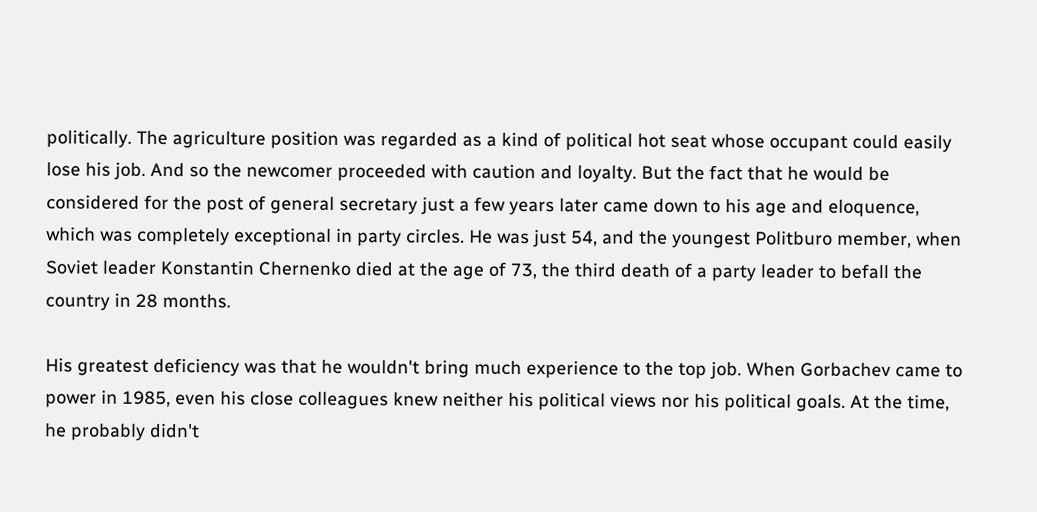politically. The agriculture position was regarded as a kind of political hot seat whose occupant could easily lose his job. And so the newcomer proceeded with caution and loyalty. But the fact that he would be considered for the post of general secretary just a few years later came down to his age and eloquence, which was completely exceptional in party circles. He was just 54, and the youngest Politburo member, when Soviet leader Konstantin Chernenko died at the age of 73, the third death of a party leader to befall the country in 28 months.

His greatest deficiency was that he wouldn't bring much experience to the top job. When Gorbachev came to power in 1985, even his close colleagues knew neither his political views nor his political goals. At the time, he probably didn't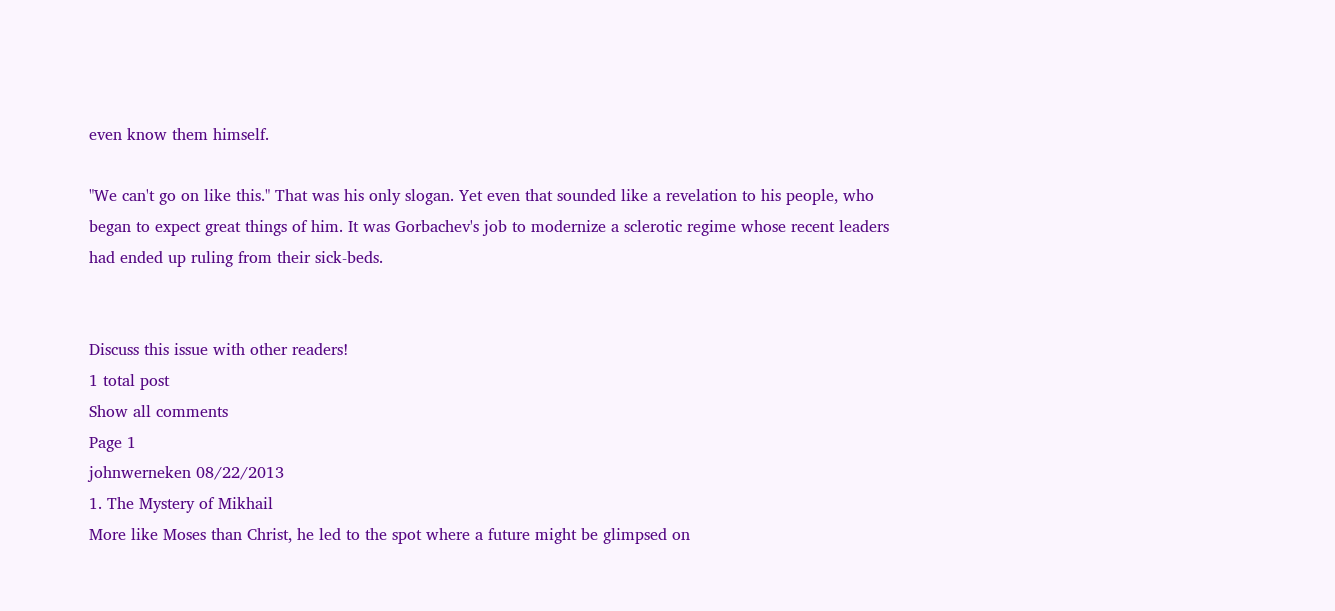even know them himself.

"We can't go on like this." That was his only slogan. Yet even that sounded like a revelation to his people, who began to expect great things of him. It was Gorbachev's job to modernize a sclerotic regime whose recent leaders had ended up ruling from their sick-beds.


Discuss this issue with other readers!
1 total post
Show all comments
Page 1
johnwerneken 08/22/2013
1. The Mystery of Mikhail
More like Moses than Christ, he led to the spot where a future might be glimpsed on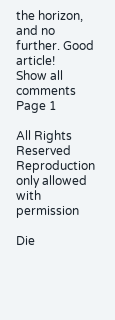the horizon, and no further. Good article!
Show all comments
Page 1

All Rights Reserved
Reproduction only allowed with permission

Die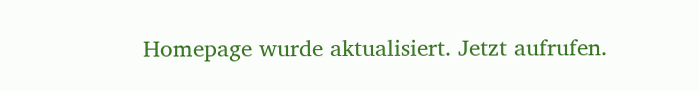Homepage wurde aktualisiert. Jetzt aufrufen.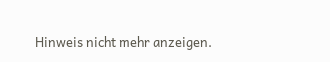Hinweis nicht mehr anzeigen.